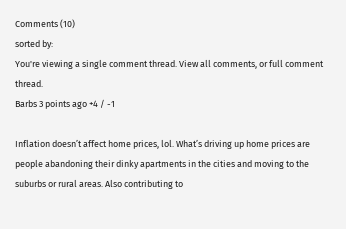Comments (10)
sorted by:
You're viewing a single comment thread. View all comments, or full comment thread.
Barbs 3 points ago +4 / -1

Inflation doesn’t affect home prices, lol. What’s driving up home prices are people abandoning their dinky apartments in the cities and moving to the suburbs or rural areas. Also contributing to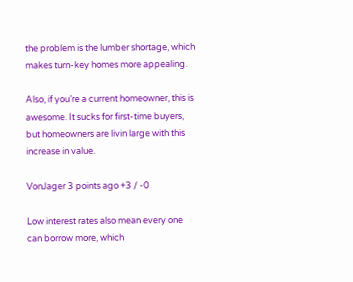the problem is the lumber shortage, which makes turn-key homes more appealing.

Also, if you’re a current homeowner, this is awesome. It sucks for first-time buyers, but homeowners are livin large with this increase in value.

VonJager 3 points ago +3 / -0

Low interest rates also mean every one can borrow more, which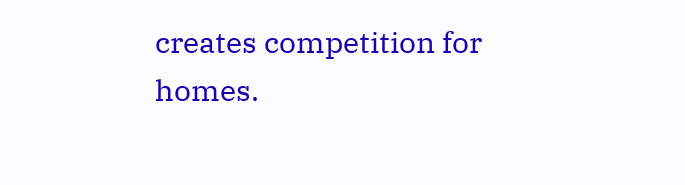creates competition for homes.